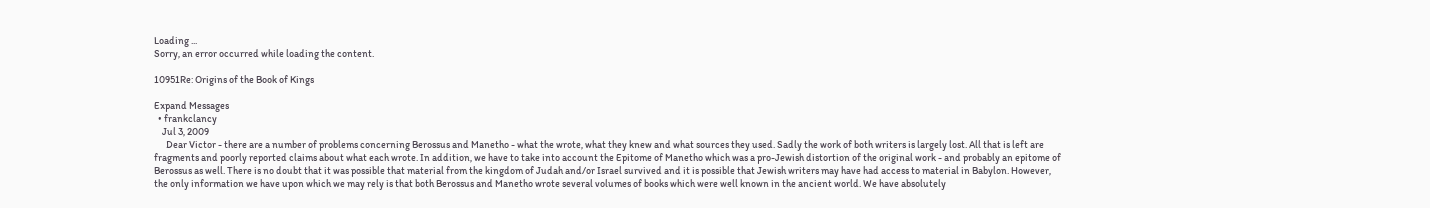Loading ...
Sorry, an error occurred while loading the content.

10951Re: Origins of the Book of Kings

Expand Messages
  • frankclancy
    Jul 3, 2009
      Dear Victor - there are a number of problems concerning Berossus and Manetho - what the wrote, what they knew and what sources they used. Sadly the work of both writers is largely lost. All that is left are fragments and poorly reported claims about what each wrote. In addition, we have to take into account the Epitome of Manetho which was a pro-Jewish distortion of the original work - and probably an epitome of Berossus as well. There is no doubt that it was possible that material from the kingdom of Judah and/or Israel survived and it is possible that Jewish writers may have had access to material in Babylon. However, the only information we have upon which we may rely is that both Berossus and Manetho wrote several volumes of books which were well known in the ancient world. We have absolutely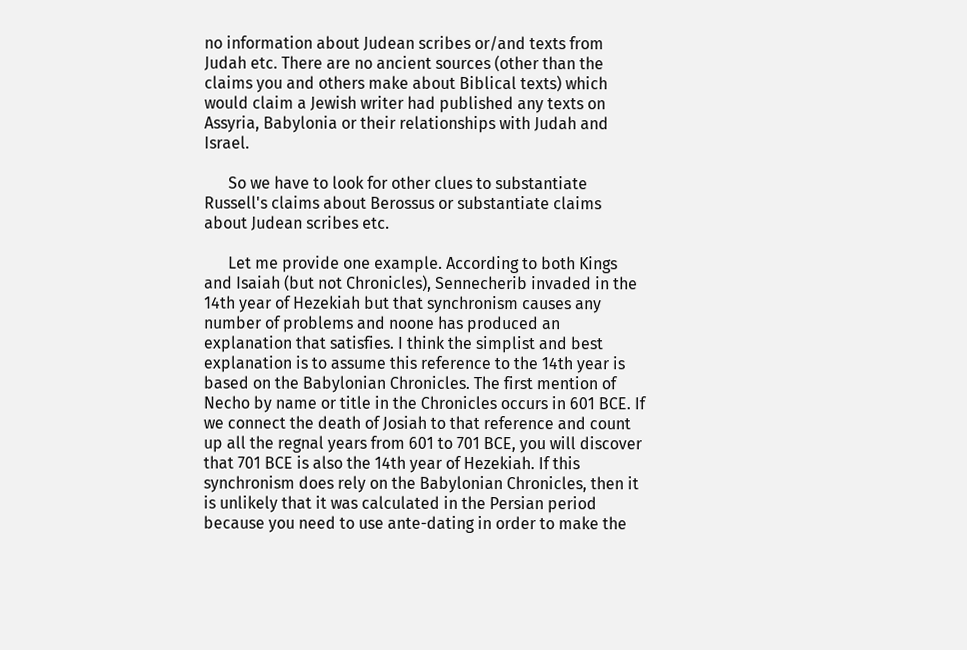no information about Judean scribes or/and texts from Judah etc. There are no ancient sources (other than the claims you and others make about Biblical texts) which would claim a Jewish writer had published any texts on Assyria, Babylonia or their relationships with Judah and Israel.

      So we have to look for other clues to substantiate Russell's claims about Berossus or substantiate claims about Judean scribes etc.

      Let me provide one example. According to both Kings and Isaiah (but not Chronicles), Sennecherib invaded in the 14th year of Hezekiah but that synchronism causes any number of problems and noone has produced an explanation that satisfies. I think the simplist and best explanation is to assume this reference to the 14th year is based on the Babylonian Chronicles. The first mention of Necho by name or title in the Chronicles occurs in 601 BCE. If we connect the death of Josiah to that reference and count up all the regnal years from 601 to 701 BCE, you will discover that 701 BCE is also the 14th year of Hezekiah. If this synchronism does rely on the Babylonian Chronicles, then it is unlikely that it was calculated in the Persian period because you need to use ante-dating in order to make the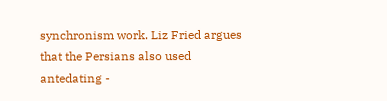synchronism work. Liz Fried argues that the Persians also used antedating -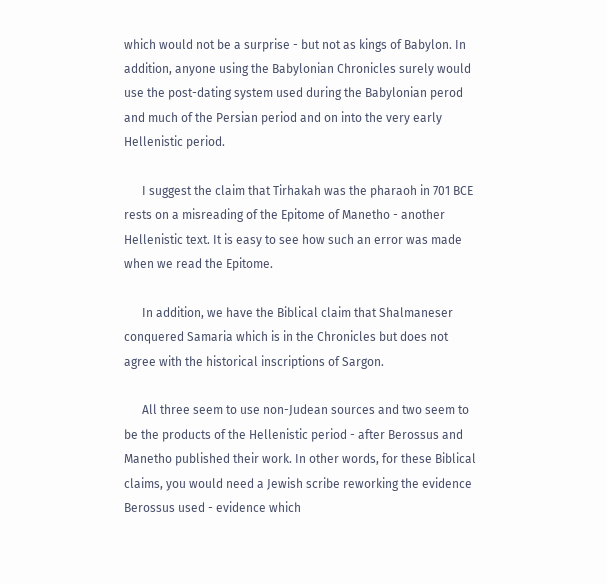which would not be a surprise - but not as kings of Babylon. In addition, anyone using the Babylonian Chronicles surely would use the post-dating system used during the Babylonian perod and much of the Persian period and on into the very early Hellenistic period.

      I suggest the claim that Tirhakah was the pharaoh in 701 BCE rests on a misreading of the Epitome of Manetho - another Hellenistic text. It is easy to see how such an error was made when we read the Epitome.

      In addition, we have the Biblical claim that Shalmaneser conquered Samaria which is in the Chronicles but does not agree with the historical inscriptions of Sargon.

      All three seem to use non-Judean sources and two seem to be the products of the Hellenistic period - after Berossus and Manetho published their work. In other words, for these Biblical claims, you would need a Jewish scribe reworking the evidence Berossus used - evidence which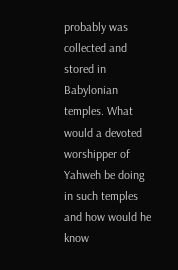probably was collected and stored in Babylonian temples. What would a devoted worshipper of Yahweh be doing in such temples and how would he know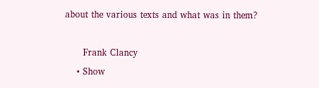about the various texts and what was in them?

      Frank Clancy
    • Show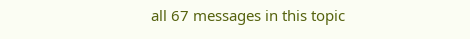all 67 messages in this topic